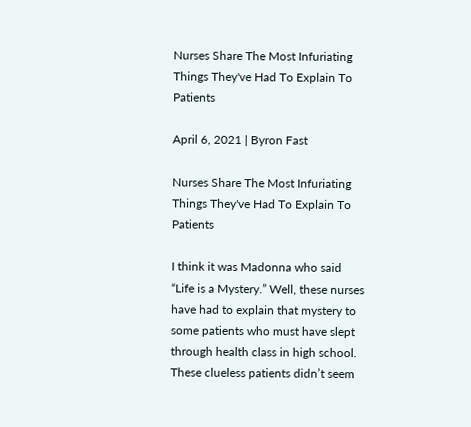Nurses Share The Most Infuriating Things They've Had To Explain To Patients

April 6, 2021 | Byron Fast

Nurses Share The Most Infuriating Things They've Had To Explain To Patients

I think it was Madonna who said “Life is a Mystery.” Well, these nurses have had to explain that mystery to some patients who must have slept through health class in high school. These clueless patients didn’t seem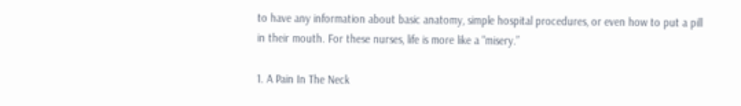to have any information about basic anatomy, simple hospital procedures, or even how to put a pill in their mouth. For these nurses, life is more like a "misery.”

1. A Pain In The Neck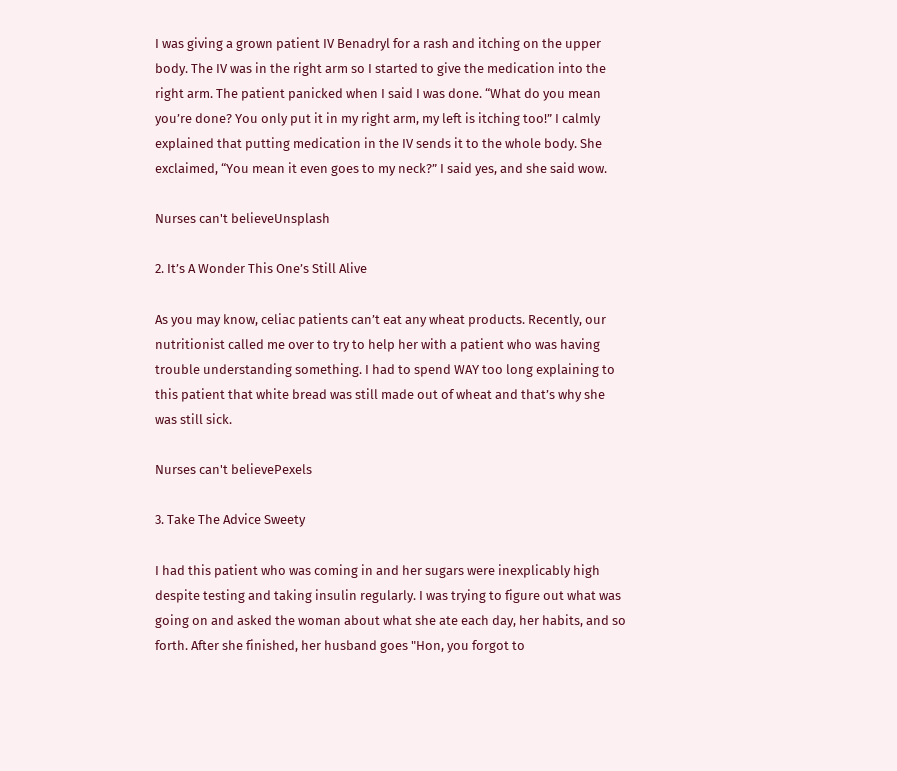I was giving a grown patient IV Benadryl for a rash and itching on the upper body. The IV was in the right arm so I started to give the medication into the right arm. The patient panicked when I said I was done. “What do you mean you’re done? You only put it in my right arm, my left is itching too!” I calmly explained that putting medication in the IV sends it to the whole body. She exclaimed, “You mean it even goes to my neck?” I said yes, and she said wow.

Nurses can't believeUnsplash

2. It’s A Wonder This One’s Still Alive

As you may know, celiac patients can’t eat any wheat products. Recently, our nutritionist called me over to try to help her with a patient who was having trouble understanding something. I had to spend WAY too long explaining to this patient that white bread was still made out of wheat and that’s why she was still sick.

Nurses can't believePexels

3. Take The Advice Sweety

I had this patient who was coming in and her sugars were inexplicably high despite testing and taking insulin regularly. I was trying to figure out what was going on and asked the woman about what she ate each day, her habits, and so forth. After she finished, her husband goes "Hon, you forgot to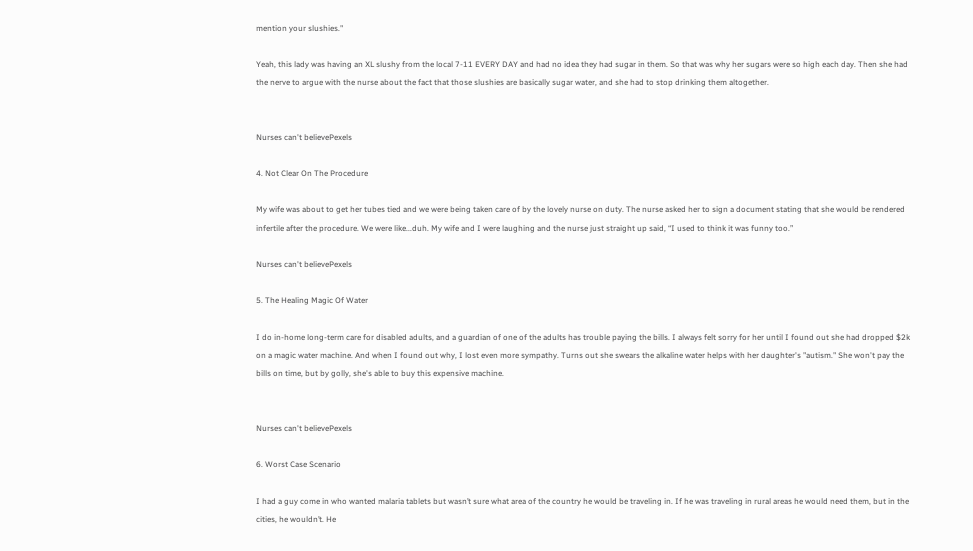mention your slushies."

Yeah, this lady was having an XL slushy from the local 7-11 EVERY DAY and had no idea they had sugar in them. So that was why her sugars were so high each day. Then she had the nerve to argue with the nurse about the fact that those slushies are basically sugar water, and she had to stop drinking them altogether.


Nurses can't believePexels

4. Not Clear On The Procedure

My wife was about to get her tubes tied and we were being taken care of by the lovely nurse on duty. The nurse asked her to sign a document stating that she would be rendered infertile after the procedure. We were like...duh. My wife and I were laughing and the nurse just straight up said, “I used to think it was funny too.”

Nurses can't believePexels

5. The Healing Magic Of Water

I do in-home long-term care for disabled adults, and a guardian of one of the adults has trouble paying the bills. I always felt sorry for her until I found out she had dropped $2k on a magic water machine. And when I found out why, I lost even more sympathy. Turns out she swears the alkaline water helps with her daughter's "autism." She won't pay the bills on time, but by golly, she's able to buy this expensive machine.


Nurses can't believePexels

6. Worst Case Scenario

I had a guy come in who wanted malaria tablets but wasn’t sure what area of the country he would be traveling in. If he was traveling in rural areas he would need them, but in the cities, he wouldn’t. He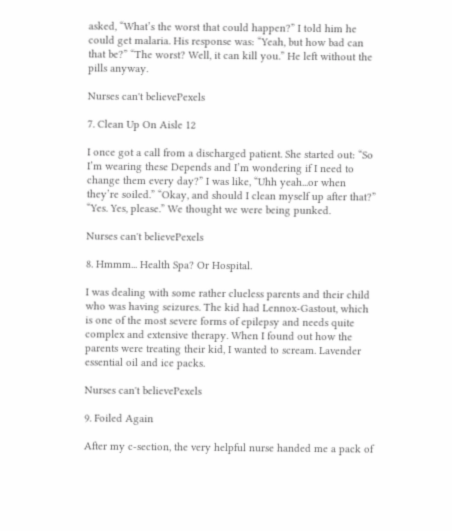asked, “What’s the worst that could happen?” I told him he could get malaria. His response was: “Yeah, but how bad can that be?” “The worst? Well, it can kill you.” He left without the pills anyway.

Nurses can't believePexels

7. Clean Up On Aisle 12

I once got a call from a discharged patient. She started out: “So I’m wearing these Depends and I’m wondering if I need to change them every day?” I was like, “Uhh yeah...or when they’re soiled.” “Okay, and should I clean myself up after that?” “Yes. Yes, please.” We thought we were being punked.

Nurses can't believePexels

8. Hmmm... Health Spa? Or Hospital.

I was dealing with some rather clueless parents and their child who was having seizures. The kid had Lennox-Gastout, which is one of the most severe forms of epilepsy and needs quite complex and extensive therapy. When I found out how the parents were treating their kid, I wanted to scream. Lavender essential oil and ice packs.

Nurses can't believePexels

9. Foiled Again

After my c-section, the very helpful nurse handed me a pack of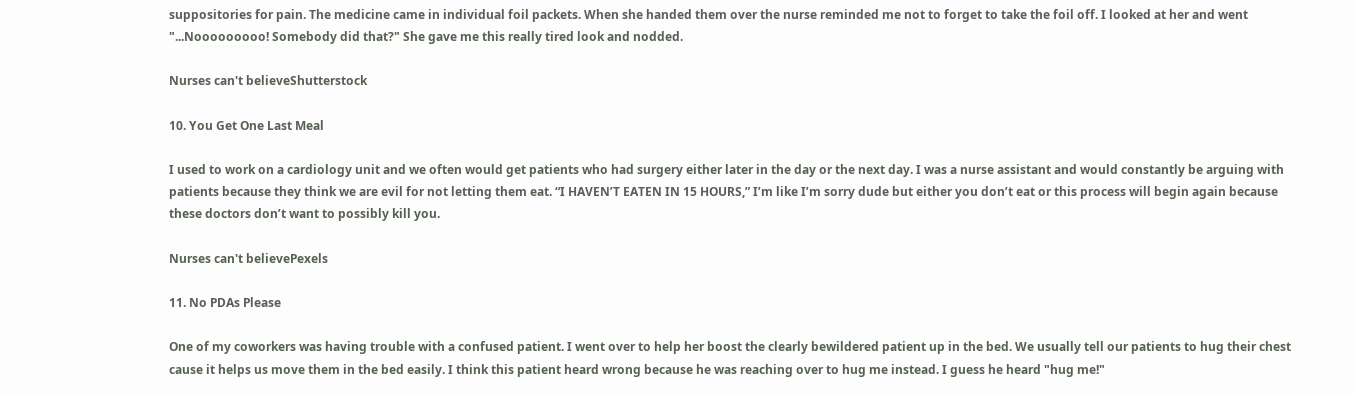suppositories for pain. The medicine came in individual foil packets. When she handed them over the nurse reminded me not to forget to take the foil off. I looked at her and went "...Nooooooooo! Somebody did that?" She gave me this really tired look and nodded.

Nurses can't believeShutterstock

10. You Get One Last Meal

I used to work on a cardiology unit and we often would get patients who had surgery either later in the day or the next day. I was a nurse assistant and would constantly be arguing with patients because they think we are evil for not letting them eat. “I HAVEN’T EATEN IN 15 HOURS,” I’m like I’m sorry dude but either you don’t eat or this process will begin again because these doctors don’t want to possibly kill you.

Nurses can't believePexels

11. No PDAs Please

One of my coworkers was having trouble with a confused patient. I went over to help her boost the clearly bewildered patient up in the bed. We usually tell our patients to hug their chest cause it helps us move them in the bed easily. I think this patient heard wrong because he was reaching over to hug me instead. I guess he heard "hug me!"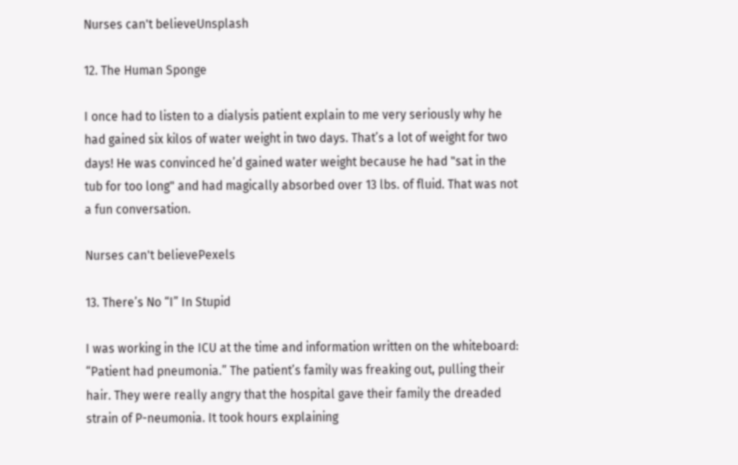Nurses can't believeUnsplash

12. The Human Sponge

I once had to listen to a dialysis patient explain to me very seriously why he had gained six kilos of water weight in two days. That’s a lot of weight for two days! He was convinced he’d gained water weight because he had "sat in the tub for too long" and had magically absorbed over 13 lbs. of fluid. That was not a fun conversation.

Nurses can't believePexels

13. There’s No “I” In Stupid

I was working in the ICU at the time and information written on the whiteboard: “Patient had pneumonia.” The patient’s family was freaking out, pulling their hair. They were really angry that the hospital gave their family the dreaded strain of P-neumonia. It took hours explaining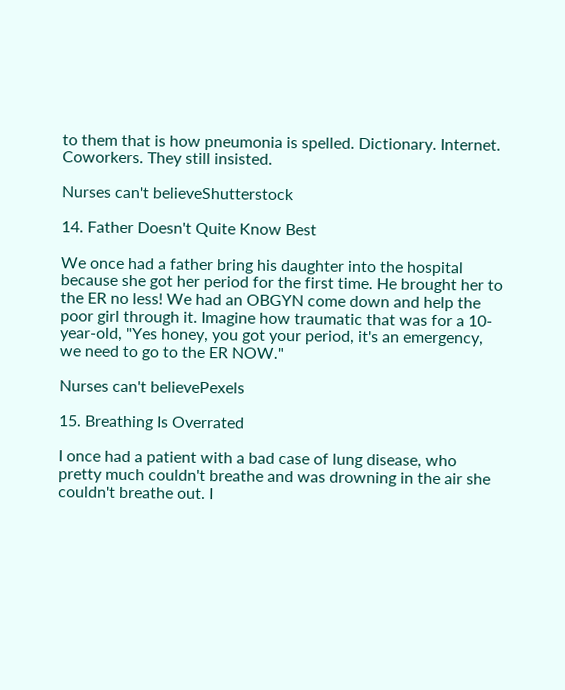to them that is how pneumonia is spelled. Dictionary. Internet. Coworkers. They still insisted.

Nurses can't believeShutterstock

14. Father Doesn't Quite Know Best

We once had a father bring his daughter into the hospital because she got her period for the first time. He brought her to the ER no less! We had an OBGYN come down and help the poor girl through it. Imagine how traumatic that was for a 10-year-old, "Yes honey, you got your period, it's an emergency, we need to go to the ER NOW."

Nurses can't believePexels

15. Breathing Is Overrated

I once had a patient with a bad case of lung disease, who pretty much couldn't breathe and was drowning in the air she couldn't breathe out. I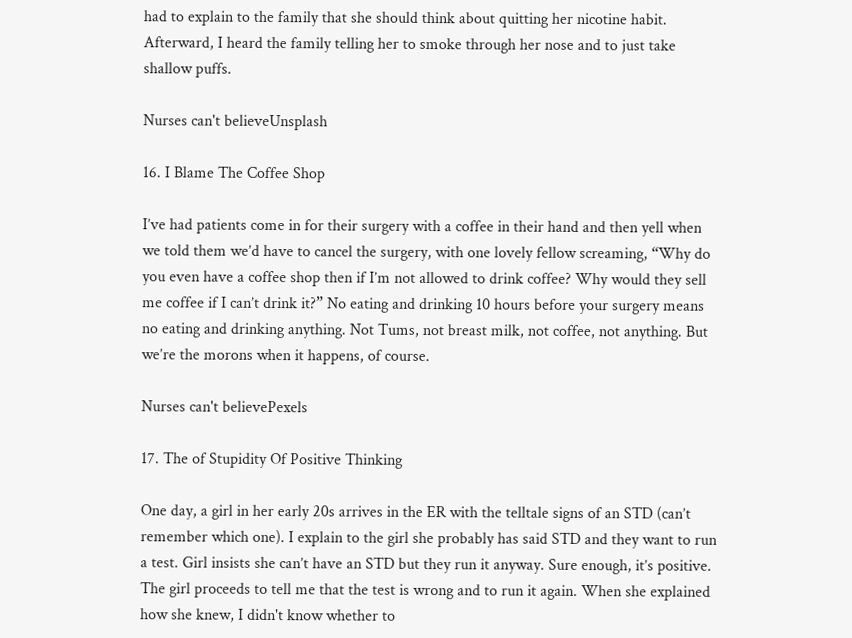had to explain to the family that she should think about quitting her nicotine habit. Afterward, I heard the family telling her to smoke through her nose and to just take shallow puffs.

Nurses can't believeUnsplash

16. I Blame The Coffee Shop

I’ve had patients come in for their surgery with a coffee in their hand and then yell when we told them we’d have to cancel the surgery, with one lovely fellow screaming, “Why do you even have a coffee shop then if I’m not allowed to drink coffee? Why would they sell me coffee if I can’t drink it?” No eating and drinking 10 hours before your surgery means no eating and drinking anything. Not Tums, not breast milk, not coffee, not anything. But we’re the morons when it happens, of course.

Nurses can't believePexels

17. The of Stupidity Of Positive Thinking

One day, a girl in her early 20s arrives in the ER with the telltale signs of an STD (can’t remember which one). I explain to the girl she probably has said STD and they want to run a test. Girl insists she can’t have an STD but they run it anyway. Sure enough, it’s positive. The girl proceeds to tell me that the test is wrong and to run it again. When she explained how she knew, I didn't know whether to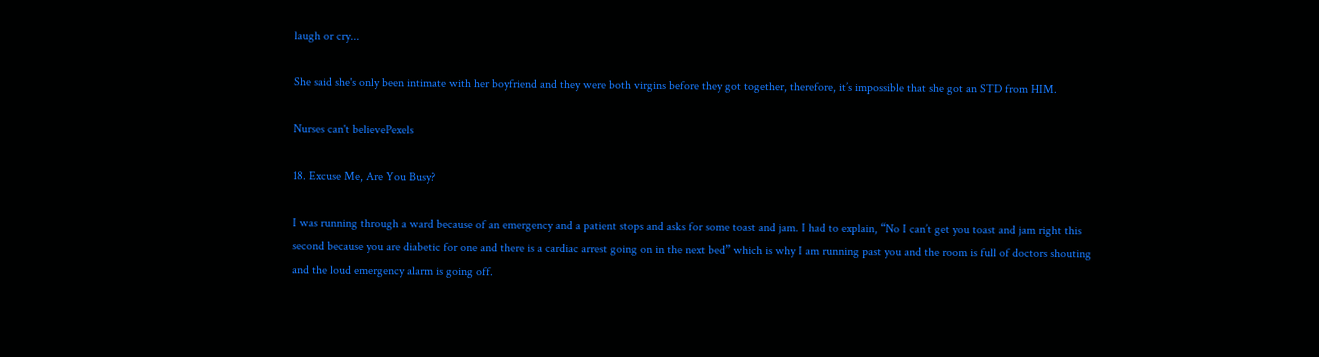laugh or cry...

She said she's only been intimate with her boyfriend and they were both virgins before they got together, therefore, it’s impossible that she got an STD from HIM.

Nurses can't believePexels

18. Excuse Me, Are You Busy?

I was running through a ward because of an emergency and a patient stops and asks for some toast and jam. I had to explain, “No I can’t get you toast and jam right this second because you are diabetic for one and there is a cardiac arrest going on in the next bed” which is why I am running past you and the room is full of doctors shouting and the loud emergency alarm is going off.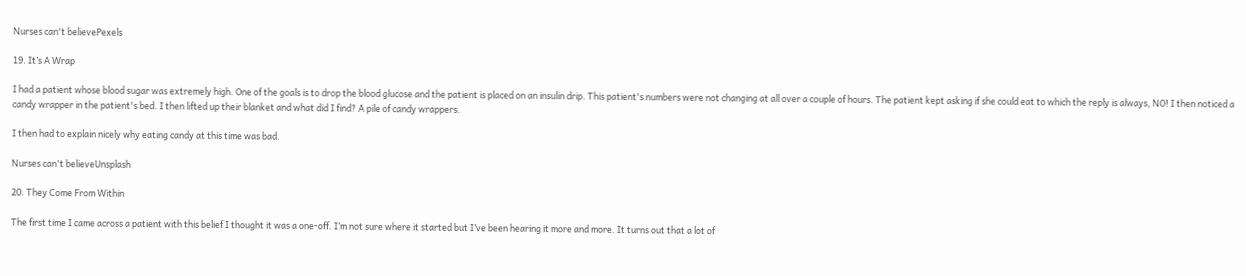Nurses can't believePexels

19. It’s A Wrap

I had a patient whose blood sugar was extremely high. One of the goals is to drop the blood glucose and the patient is placed on an insulin drip. This patient's numbers were not changing at all over a couple of hours. The patient kept asking if she could eat to which the reply is always, NO! I then noticed a candy wrapper in the patient's bed. I then lifted up their blanket and what did I find? A pile of candy wrappers.

I then had to explain nicely why eating candy at this time was bad.

Nurses can't believeUnsplash

20. They Come From Within

The first time I came across a patient with this belief I thought it was a one-off. I’m not sure where it started but I’ve been hearing it more and more. It turns out that a lot of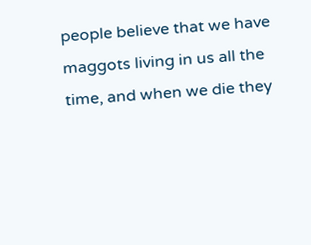people believe that we have maggots living in us all the time, and when we die they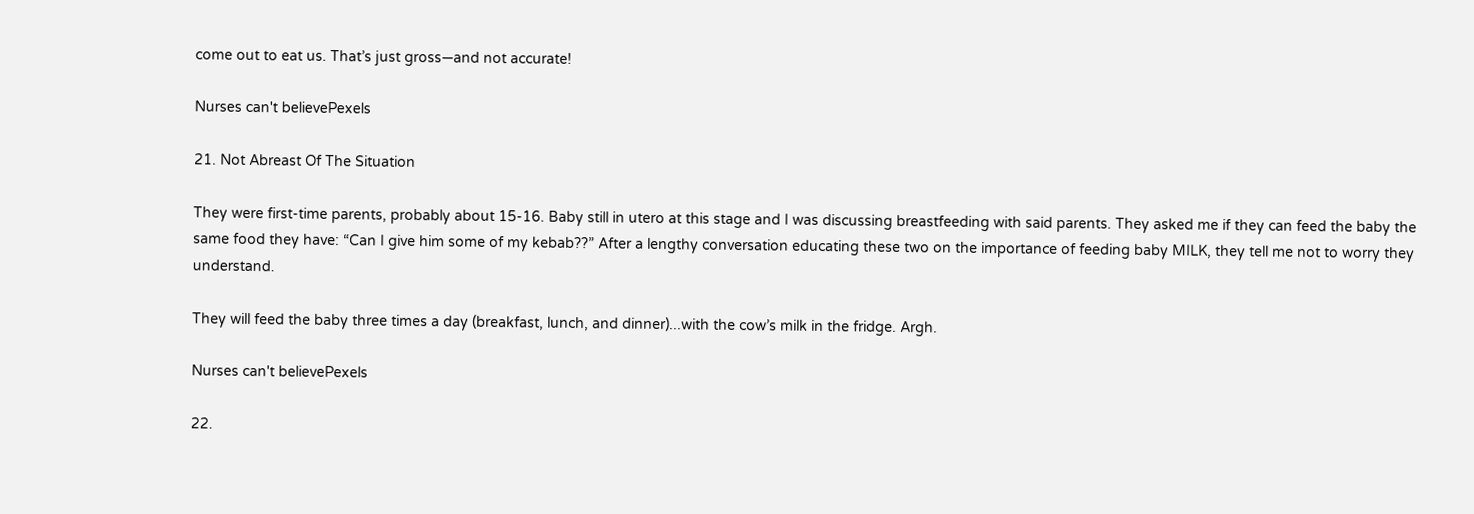come out to eat us. That’s just gross—and not accurate!

Nurses can't believePexels

21. Not Abreast Of The Situation

They were first-time parents, probably about 15-16. Baby still in utero at this stage and I was discussing breastfeeding with said parents. They asked me if they can feed the baby the same food they have: “Can I give him some of my kebab??” After a lengthy conversation educating these two on the importance of feeding baby MILK, they tell me not to worry they understand.

They will feed the baby three times a day (breakfast, lunch, and dinner)...with the cow’s milk in the fridge. Argh.

Nurses can't believePexels

22.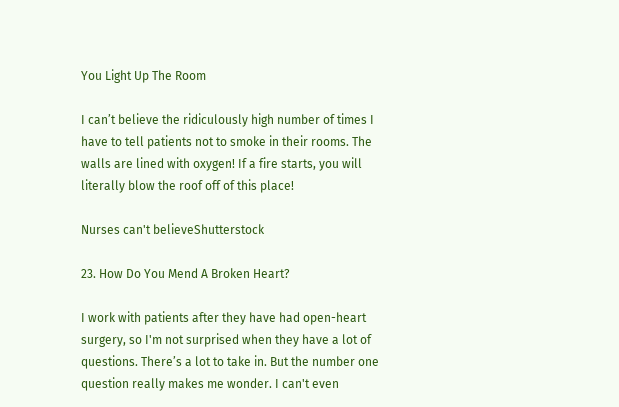You Light Up The Room

I can’t believe the ridiculously high number of times I have to tell patients not to smoke in their rooms. The walls are lined with oxygen! If a fire starts, you will literally blow the roof off of this place!

Nurses can't believeShutterstock

23. How Do You Mend A Broken Heart?

I work with patients after they have had open-heart surgery, so I'm not surprised when they have a lot of questions. There’s a lot to take in. But the number one question really makes me wonder. I can't even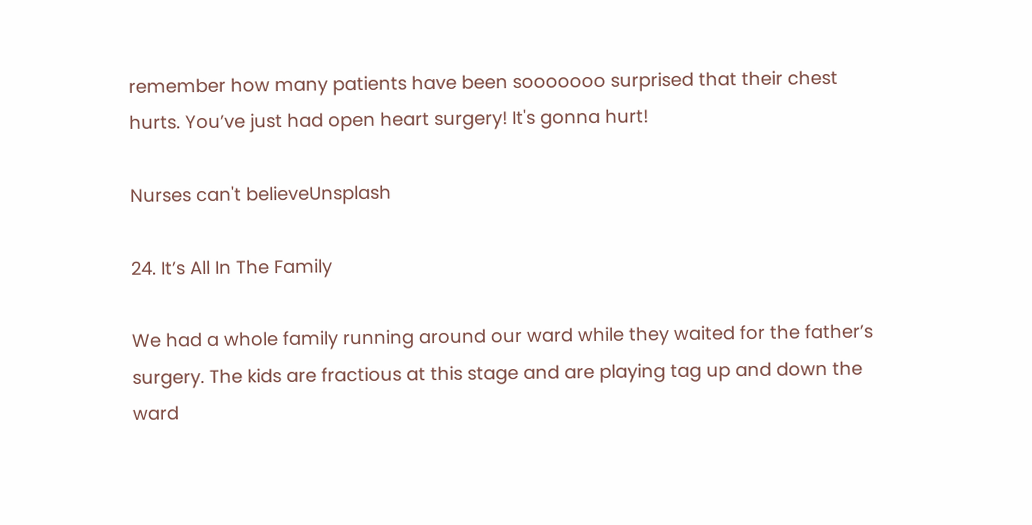remember how many patients have been sooooooo surprised that their chest hurts. You’ve just had open heart surgery! It's gonna hurt!

Nurses can't believeUnsplash

24. It’s All In The Family

We had a whole family running around our ward while they waited for the father’s surgery. The kids are fractious at this stage and are playing tag up and down the ward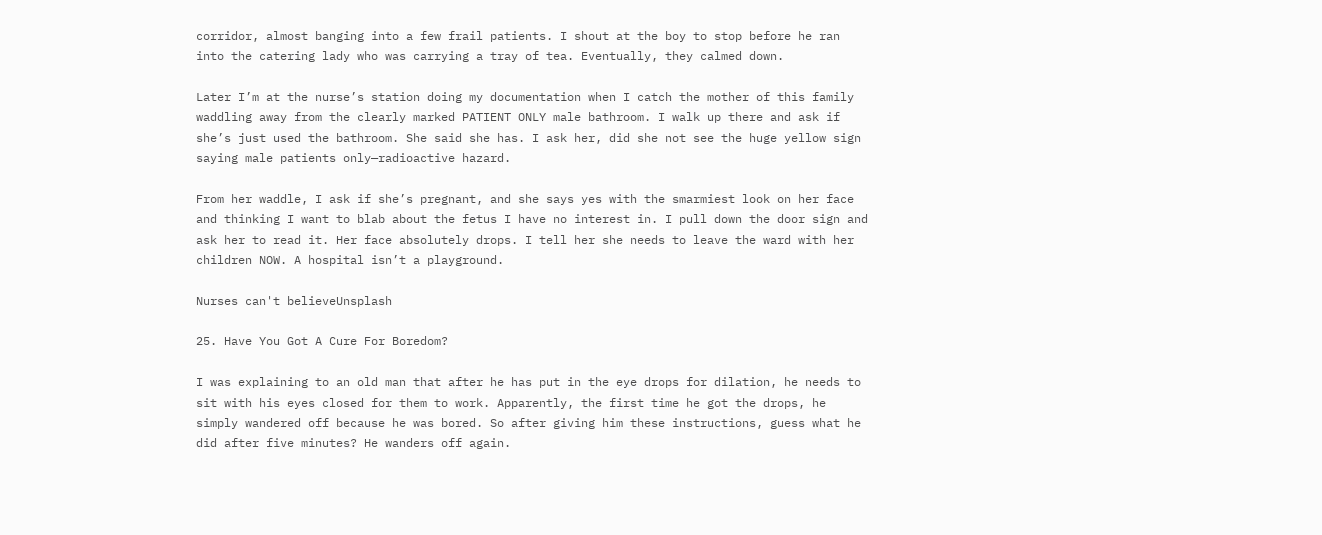corridor, almost banging into a few frail patients. I shout at the boy to stop before he ran into the catering lady who was carrying a tray of tea. Eventually, they calmed down.

Later I’m at the nurse’s station doing my documentation when I catch the mother of this family waddling away from the clearly marked PATIENT ONLY male bathroom. I walk up there and ask if she’s just used the bathroom. She said she has. I ask her, did she not see the huge yellow sign saying male patients only—radioactive hazard.

From her waddle, I ask if she’s pregnant, and she says yes with the smarmiest look on her face and thinking I want to blab about the fetus I have no interest in. I pull down the door sign and ask her to read it. Her face absolutely drops. I tell her she needs to leave the ward with her children NOW. A hospital isn’t a playground.

Nurses can't believeUnsplash

25. Have You Got A Cure For Boredom?

I was explaining to an old man that after he has put in the eye drops for dilation, he needs to sit with his eyes closed for them to work. Apparently, the first time he got the drops, he simply wandered off because he was bored. So after giving him these instructions, guess what he did after five minutes? He wanders off again.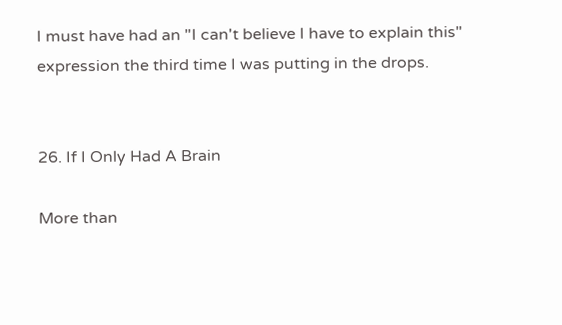I must have had an "I can't believe I have to explain this" expression the third time I was putting in the drops.


26. If I Only Had A Brain

More than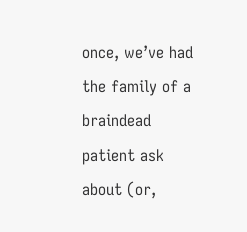once, we’ve had the family of a braindead patient ask about (or,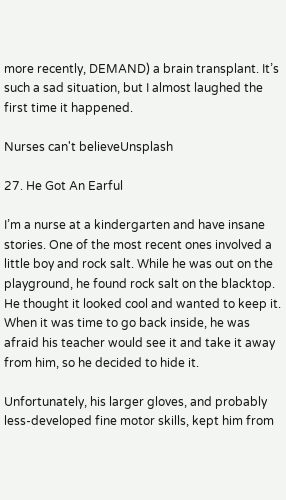more recently, DEMAND) a brain transplant. It’s such a sad situation, but I almost laughed the first time it happened.

Nurses can't believeUnsplash

27. He Got An Earful

I’m a nurse at a kindergarten and have insane stories. One of the most recent ones involved a little boy and rock salt. While he was out on the playground, he found rock salt on the blacktop. He thought it looked cool and wanted to keep it. When it was time to go back inside, he was afraid his teacher would see it and take it away from him, so he decided to hide it.

Unfortunately, his larger gloves, and probably less-developed fine motor skills, kept him from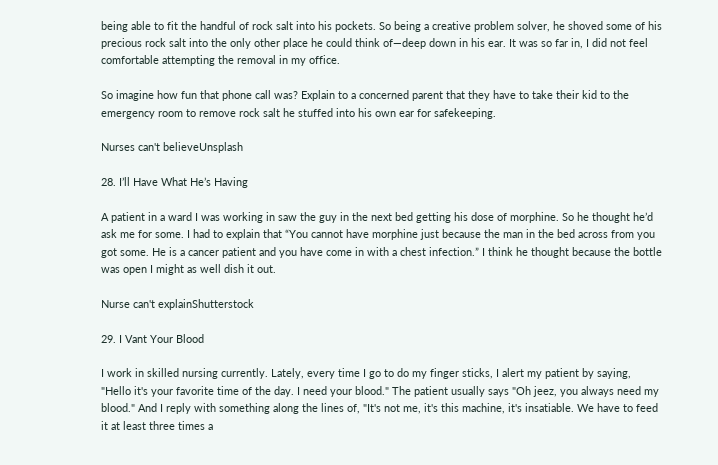being able to fit the handful of rock salt into his pockets. So being a creative problem solver, he shoved some of his precious rock salt into the only other place he could think of—deep down in his ear. It was so far in, I did not feel comfortable attempting the removal in my office.

So imagine how fun that phone call was? Explain to a concerned parent that they have to take their kid to the emergency room to remove rock salt he stuffed into his own ear for safekeeping.

Nurses can't believeUnsplash

28. I’ll Have What He’s Having

A patient in a ward I was working in saw the guy in the next bed getting his dose of morphine. So he thought he’d ask me for some. I had to explain that “You cannot have morphine just because the man in the bed across from you got some. He is a cancer patient and you have come in with a chest infection.” I think he thought because the bottle was open I might as well dish it out.

Nurse can't explainShutterstock

29. I Vant Your Blood

I work in skilled nursing currently. Lately, every time I go to do my finger sticks, I alert my patient by saying, "Hello it's your favorite time of the day. I need your blood." The patient usually says "Oh jeez, you always need my blood." And I reply with something along the lines of, "It's not me, it's this machine, it's insatiable. We have to feed it at least three times a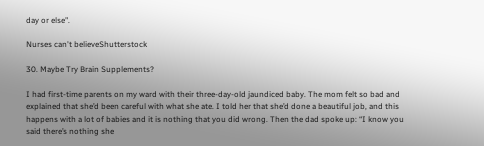day or else".

Nurses can't believeShutterstock

30. Maybe Try Brain Supplements?

I had first-time parents on my ward with their three-day-old jaundiced baby. The mom felt so bad and explained that she’d been careful with what she ate. I told her that she’d done a beautiful job, and this happens with a lot of babies and it is nothing that you did wrong. Then the dad spoke up: “I know you said there’s nothing she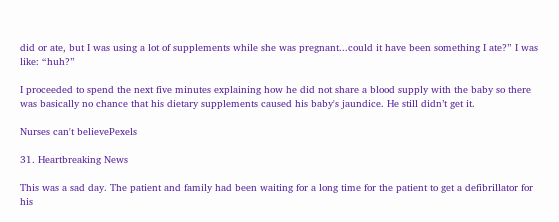did or ate, but I was using a lot of supplements while she was pregnant...could it have been something I ate?” I was like: “huh?”

I proceeded to spend the next five minutes explaining how he did not share a blood supply with the baby so there was basically no chance that his dietary supplements caused his baby's jaundice. He still didn’t get it.

Nurses can't believePexels

31. Heartbreaking News

This was a sad day. The patient and family had been waiting for a long time for the patient to get a defibrillator for his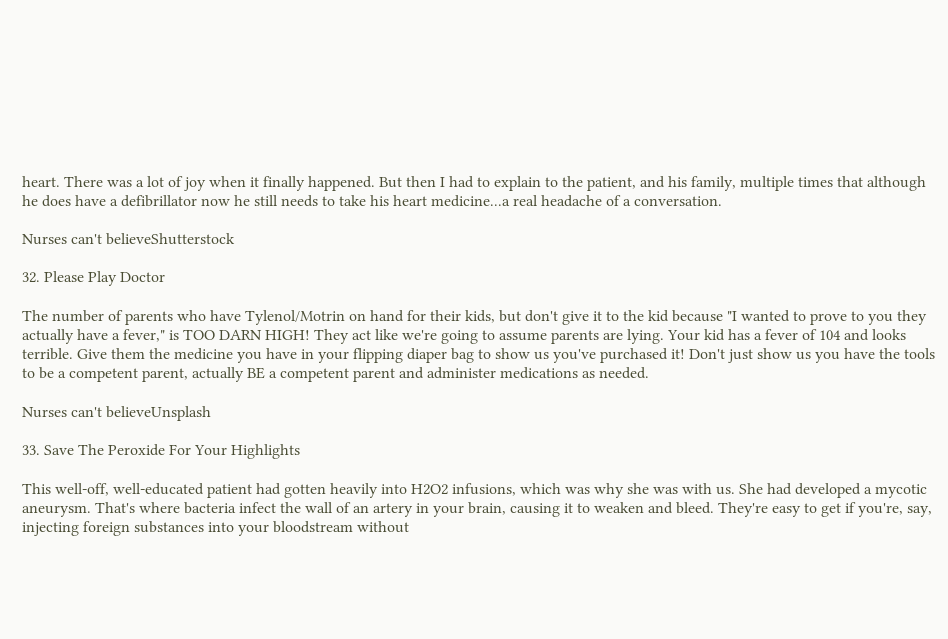heart. There was a lot of joy when it finally happened. But then I had to explain to the patient, and his family, multiple times that although he does have a defibrillator now he still needs to take his heart medicine...a real headache of a conversation.

Nurses can't believeShutterstock

32. Please Play Doctor

The number of parents who have Tylenol/Motrin on hand for their kids, but don't give it to the kid because "I wanted to prove to you they actually have a fever," is TOO DARN HIGH! They act like we're going to assume parents are lying. Your kid has a fever of 104 and looks terrible. Give them the medicine you have in your flipping diaper bag to show us you've purchased it! Don't just show us you have the tools to be a competent parent, actually BE a competent parent and administer medications as needed.

Nurses can't believeUnsplash

33. Save The Peroxide For Your Highlights

This well-off, well-educated patient had gotten heavily into H2O2 infusions, which was why she was with us. She had developed a mycotic aneurysm. That's where bacteria infect the wall of an artery in your brain, causing it to weaken and bleed. They're easy to get if you're, say, injecting foreign substances into your bloodstream without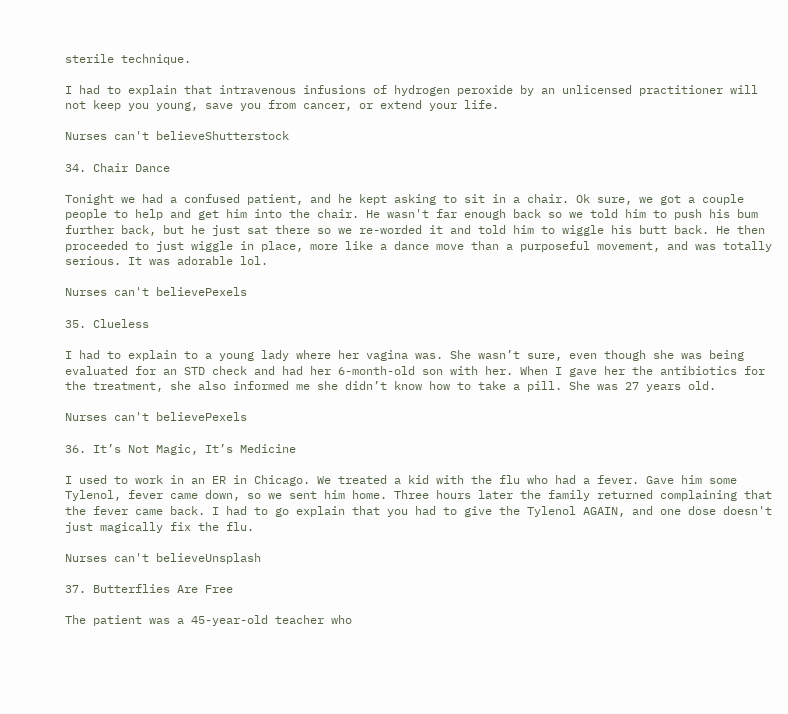sterile technique.

I had to explain that intravenous infusions of hydrogen peroxide by an unlicensed practitioner will not keep you young, save you from cancer, or extend your life.

Nurses can't believeShutterstock

34. Chair Dance

Tonight we had a confused patient, and he kept asking to sit in a chair. Ok sure, we got a couple people to help and get him into the chair. He wasn't far enough back so we told him to push his bum further back, but he just sat there so we re-worded it and told him to wiggle his butt back. He then proceeded to just wiggle in place, more like a dance move than a purposeful movement, and was totally serious. It was adorable lol.

Nurses can't believePexels

35. Clueless

I had to explain to a young lady where her vagina was. She wasn’t sure, even though she was being evaluated for an STD check and had her 6-month-old son with her. When I gave her the antibiotics for the treatment, she also informed me she didn’t know how to take a pill. She was 27 years old.

Nurses can't believePexels

36. It’s Not Magic, It’s Medicine

I used to work in an ER in Chicago. We treated a kid with the flu who had a fever. Gave him some Tylenol, fever came down, so we sent him home. Three hours later the family returned complaining that the fever came back. I had to go explain that you had to give the Tylenol AGAIN, and one dose doesn't just magically fix the flu.

Nurses can't believeUnsplash

37. Butterflies Are Free

The patient was a 45-year-old teacher who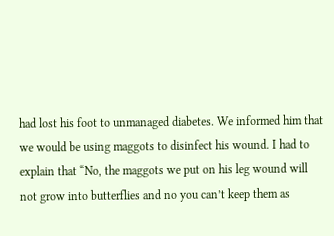had lost his foot to unmanaged diabetes. We informed him that we would be using maggots to disinfect his wound. I had to explain that “No, the maggots we put on his leg wound will not grow into butterflies and no you can’t keep them as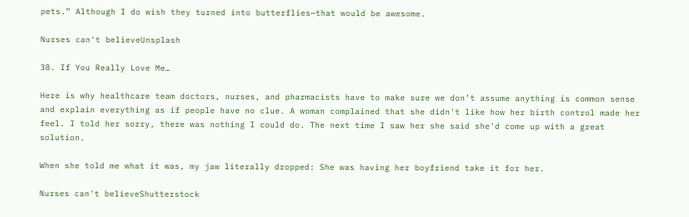pets.” Although I do wish they turned into butterflies—that would be awesome.

Nurses can't believeUnsplash

38. If You Really Love Me…

Here is why healthcare team doctors, nurses, and pharmacists have to make sure we don’t assume anything is common sense and explain everything as if people have no clue. A woman complained that she didn't like how her birth control made her feel. I told her sorry, there was nothing I could do. The next time I saw her she said she'd come up with a great solution.

When she told me what it was, my jaw literally dropped: She was having her boyfriend take it for her.

Nurses can't believeShutterstock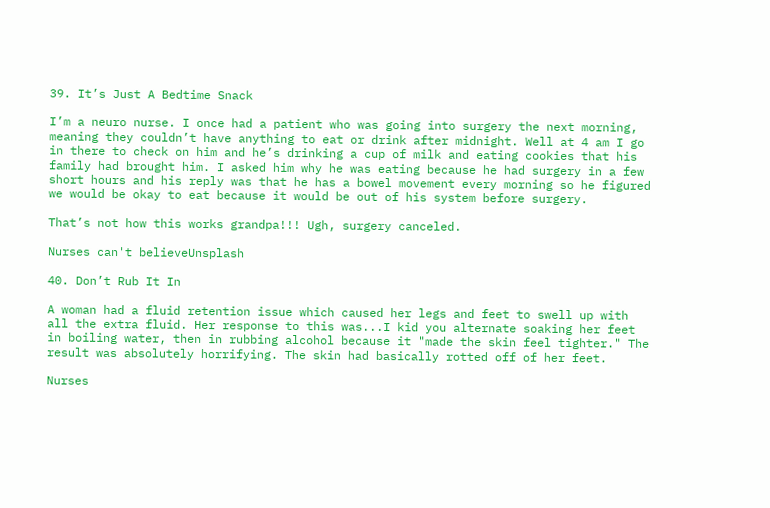39. It’s Just A Bedtime Snack

I’m a neuro nurse. I once had a patient who was going into surgery the next morning, meaning they couldn’t have anything to eat or drink after midnight. Well at 4 am I go in there to check on him and he’s drinking a cup of milk and eating cookies that his family had brought him. I asked him why he was eating because he had surgery in a few short hours and his reply was that he has a bowel movement every morning so he figured we would be okay to eat because it would be out of his system before surgery.

That’s not how this works grandpa!!! Ugh, surgery canceled.

Nurses can't believeUnsplash

40. Don’t Rub It In

A woman had a fluid retention issue which caused her legs and feet to swell up with all the extra fluid. Her response to this was...I kid you alternate soaking her feet in boiling water, then in rubbing alcohol because it "made the skin feel tighter." The result was absolutely horrifying. The skin had basically rotted off of her feet.

Nurses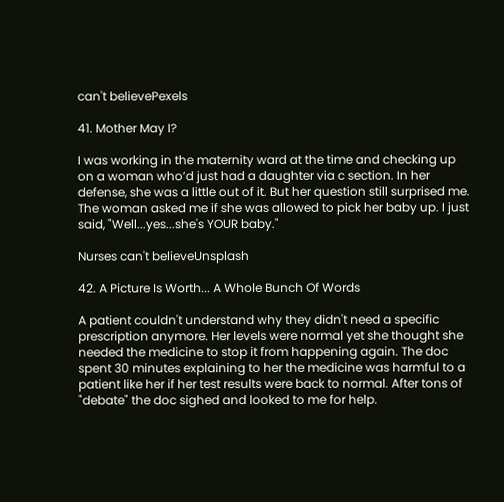can't believePexels

41. Mother May I?

I was working in the maternity ward at the time and checking up on a woman who’d just had a daughter via c section. In her defense, she was a little out of it. But her question still surprised me. The woman asked me if she was allowed to pick her baby up. I just said, "Well...yes...she's YOUR baby."

Nurses can't believeUnsplash

42. A Picture Is Worth... A Whole Bunch Of Words

A patient couldn't understand why they didn't need a specific prescription anymore. Her levels were normal yet she thought she needed the medicine to stop it from happening again. The doc spent 30 minutes explaining to her the medicine was harmful to a patient like her if her test results were back to normal. After tons of "debate" the doc sighed and looked to me for help.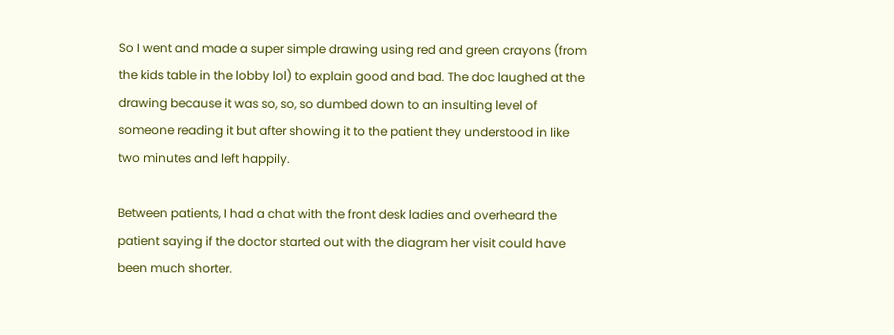So I went and made a super simple drawing using red and green crayons (from the kids table in the lobby lol) to explain good and bad. The doc laughed at the drawing because it was so, so, so dumbed down to an insulting level of someone reading it but after showing it to the patient they understood in like two minutes and left happily.

Between patients, I had a chat with the front desk ladies and overheard the patient saying if the doctor started out with the diagram her visit could have been much shorter.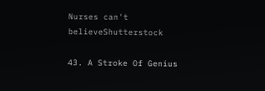Nurses can't believeShutterstock

43. A Stroke Of Genius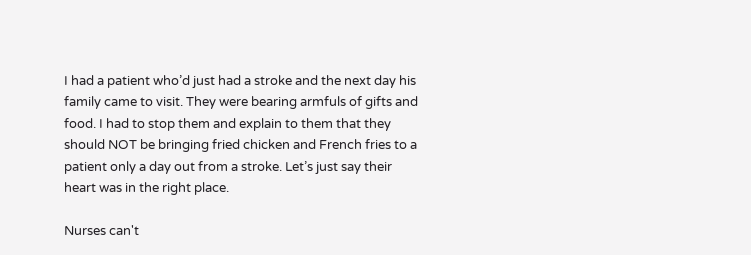I had a patient who’d just had a stroke and the next day his family came to visit. They were bearing armfuls of gifts and food. I had to stop them and explain to them that they should NOT be bringing fried chicken and French fries to a patient only a day out from a stroke. Let’s just say their heart was in the right place.

Nurses can't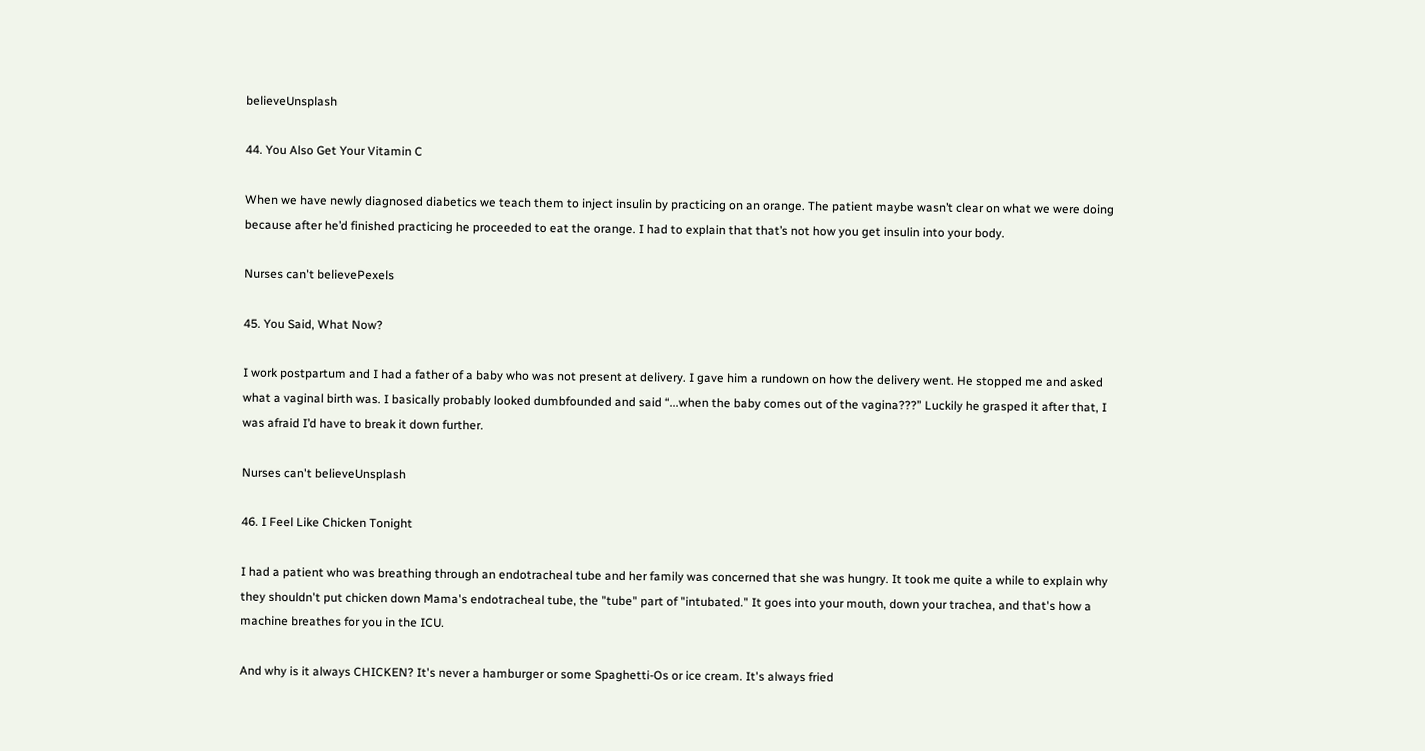believeUnsplash

44. You Also Get Your Vitamin C

When we have newly diagnosed diabetics we teach them to inject insulin by practicing on an orange. The patient maybe wasn’t clear on what we were doing because after he’d finished practicing he proceeded to eat the orange. I had to explain that that’s not how you get insulin into your body.

Nurses can't believePexels

45. You Said, What Now?

I work postpartum and I had a father of a baby who was not present at delivery. I gave him a rundown on how the delivery went. He stopped me and asked what a vaginal birth was. I basically probably looked dumbfounded and said “...when the baby comes out of the vagina???” Luckily he grasped it after that, I was afraid I’d have to break it down further.

Nurses can't believeUnsplash

46. I Feel Like Chicken Tonight

I had a patient who was breathing through an endotracheal tube and her family was concerned that she was hungry. It took me quite a while to explain why they shouldn't put chicken down Mama's endotracheal tube, the "tube" part of "intubated." It goes into your mouth, down your trachea, and that's how a machine breathes for you in the ICU.

And why is it always CHICKEN? It's never a hamburger or some Spaghetti-Os or ice cream. It's always fried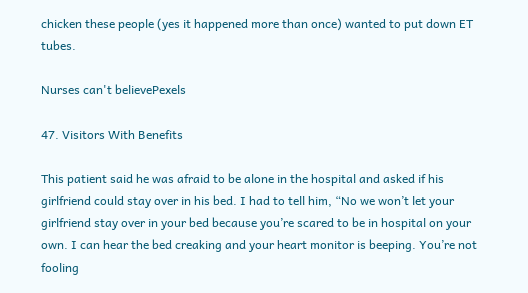chicken these people (yes it happened more than once) wanted to put down ET tubes.

Nurses can't believePexels

47. Visitors With Benefits

This patient said he was afraid to be alone in the hospital and asked if his girlfriend could stay over in his bed. I had to tell him, “No we won’t let your girlfriend stay over in your bed because you’re scared to be in hospital on your own. I can hear the bed creaking and your heart monitor is beeping. You’re not fooling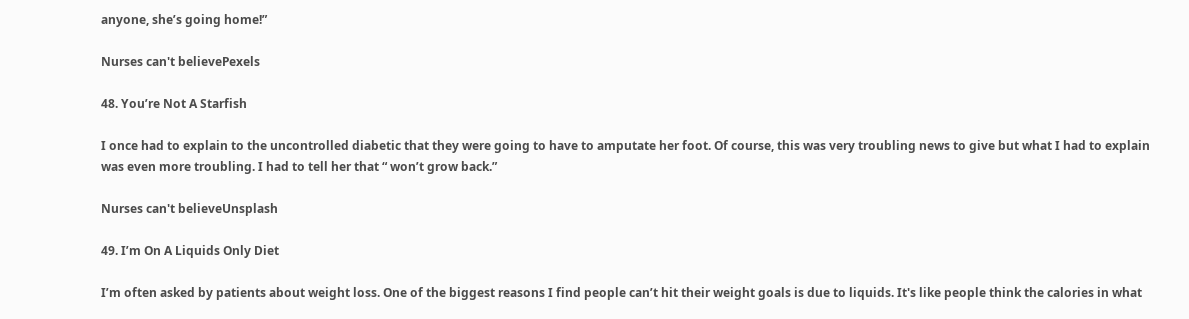anyone, she’s going home!”

Nurses can't believePexels

48. You’re Not A Starfish

I once had to explain to the uncontrolled diabetic that they were going to have to amputate her foot. Of course, this was very troubling news to give but what I had to explain was even more troubling. I had to tell her that “ won’t grow back.”

Nurses can't believeUnsplash

49. I’m On A Liquids Only Diet

I’m often asked by patients about weight loss. One of the biggest reasons I find people can’t hit their weight goals is due to liquids. It's like people think the calories in what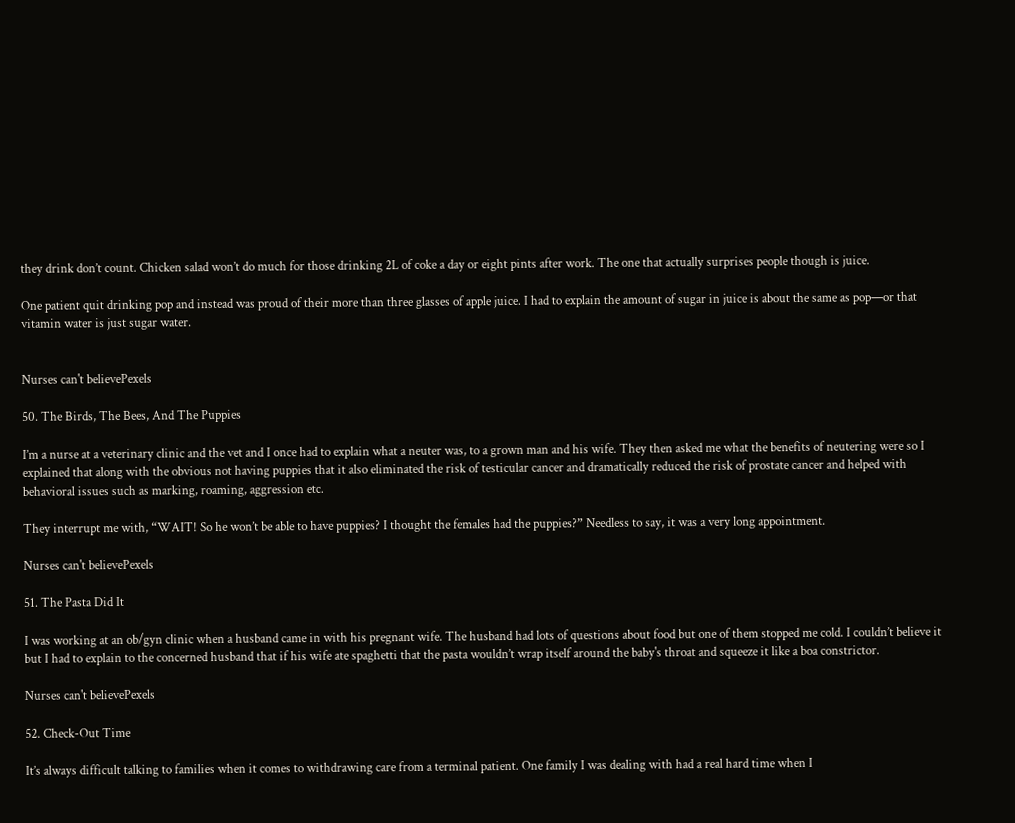they drink don’t count. Chicken salad won’t do much for those drinking 2L of coke a day or eight pints after work. The one that actually surprises people though is juice.

One patient quit drinking pop and instead was proud of their more than three glasses of apple juice. I had to explain the amount of sugar in juice is about the same as pop—or that vitamin water is just sugar water.


Nurses can't believePexels

50. The Birds, The Bees, And The Puppies

I’m a nurse at a veterinary clinic and the vet and I once had to explain what a neuter was, to a grown man and his wife. They then asked me what the benefits of neutering were so I explained that along with the obvious not having puppies that it also eliminated the risk of testicular cancer and dramatically reduced the risk of prostate cancer and helped with behavioral issues such as marking, roaming, aggression etc.

They interrupt me with, “WAIT! So he won’t be able to have puppies? I thought the females had the puppies?” Needless to say, it was a very long appointment.

Nurses can't believePexels

51. The Pasta Did It

I was working at an ob/gyn clinic when a husband came in with his pregnant wife. The husband had lots of questions about food but one of them stopped me cold. I couldn’t believe it but I had to explain to the concerned husband that if his wife ate spaghetti that the pasta wouldn’t wrap itself around the baby's throat and squeeze it like a boa constrictor.

Nurses can't believePexels

52. Check-Out Time

It’s always difficult talking to families when it comes to withdrawing care from a terminal patient. One family I was dealing with had a real hard time when I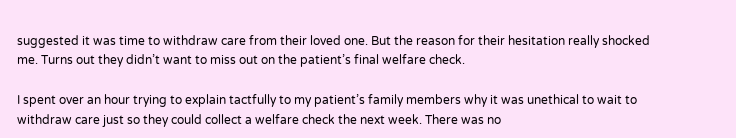suggested it was time to withdraw care from their loved one. But the reason for their hesitation really shocked me. Turns out they didn’t want to miss out on the patient’s final welfare check.

I spent over an hour trying to explain tactfully to my patient’s family members why it was unethical to wait to withdraw care just so they could collect a welfare check the next week. There was no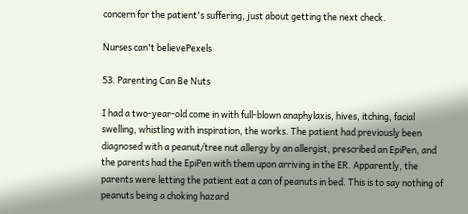concern for the patient's suffering, just about getting the next check.

Nurses can't believePexels

53. Parenting Can Be Nuts

I had a two-year-old come in with full-blown anaphylaxis, hives, itching, facial swelling, whistling with inspiration, the works. The patient had previously been diagnosed with a peanut/tree nut allergy by an allergist, prescribed an EpiPen, and the parents had the EpiPen with them upon arriving in the ER. Apparently, the parents were letting the patient eat a can of peanuts in bed. This is to say nothing of peanuts being a choking hazard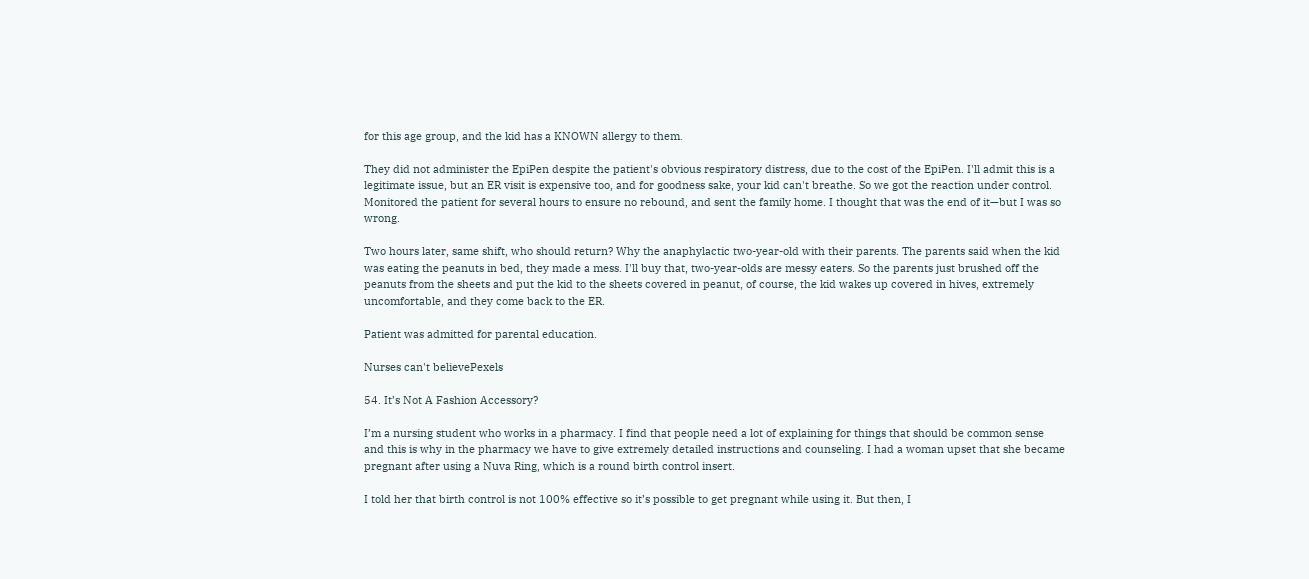for this age group, and the kid has a KNOWN allergy to them.

They did not administer the EpiPen despite the patient's obvious respiratory distress, due to the cost of the EpiPen. I'll admit this is a legitimate issue, but an ER visit is expensive too, and for goodness sake, your kid can't breathe. So we got the reaction under control. Monitored the patient for several hours to ensure no rebound, and sent the family home. I thought that was the end of it—but I was so wrong.

Two hours later, same shift, who should return? Why the anaphylactic two-year-old with their parents. The parents said when the kid was eating the peanuts in bed, they made a mess. I'll buy that, two-year-olds are messy eaters. So the parents just brushed off the peanuts from the sheets and put the kid to the sheets covered in peanut, of course, the kid wakes up covered in hives, extremely uncomfortable, and they come back to the ER.

Patient was admitted for parental education.

Nurses can't believePexels

54. It’s Not A Fashion Accessory?

I’m a nursing student who works in a pharmacy. I find that people need a lot of explaining for things that should be common sense and this is why in the pharmacy we have to give extremely detailed instructions and counseling. I had a woman upset that she became pregnant after using a Nuva Ring, which is a round birth control insert.

I told her that birth control is not 100% effective so it’s possible to get pregnant while using it. But then, I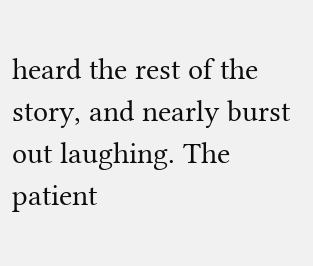heard the rest of the story, and nearly burst out laughing. The patient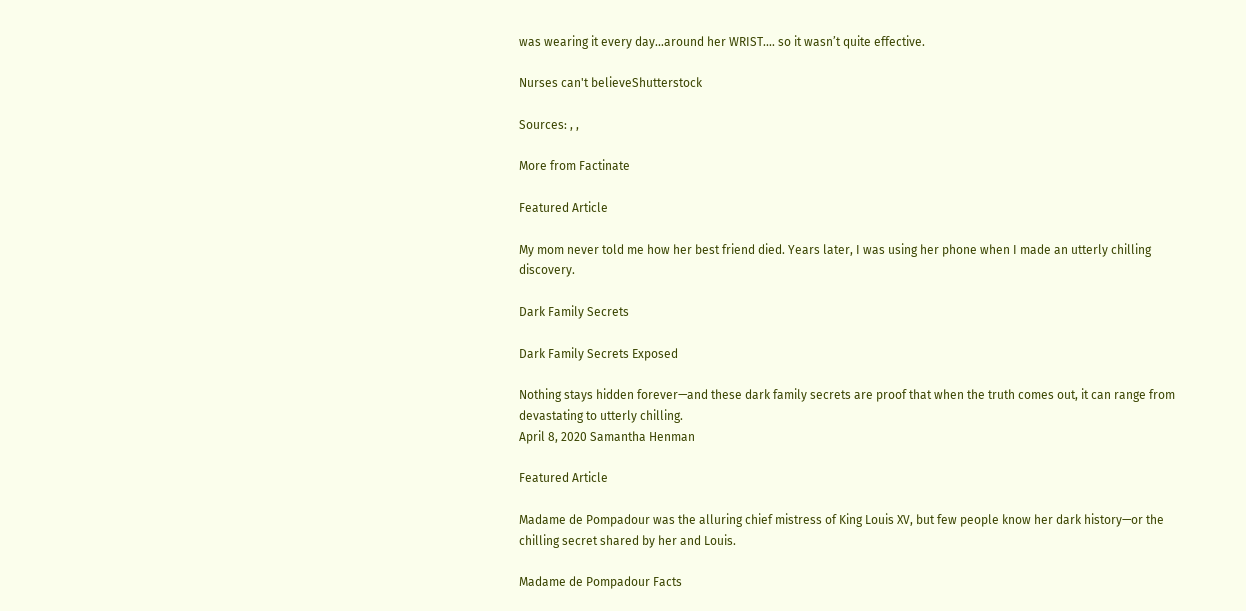was wearing it every day...around her WRIST.... so it wasn’t quite effective.

Nurses can't believeShutterstock

Sources: , ,

More from Factinate

Featured Article

My mom never told me how her best friend died. Years later, I was using her phone when I made an utterly chilling discovery.

Dark Family Secrets

Dark Family Secrets Exposed

Nothing stays hidden forever—and these dark family secrets are proof that when the truth comes out, it can range from devastating to utterly chilling.
April 8, 2020 Samantha Henman

Featured Article

Madame de Pompadour was the alluring chief mistress of King Louis XV, but few people know her dark history—or the chilling secret shared by her and Louis.

Madame de Pompadour Facts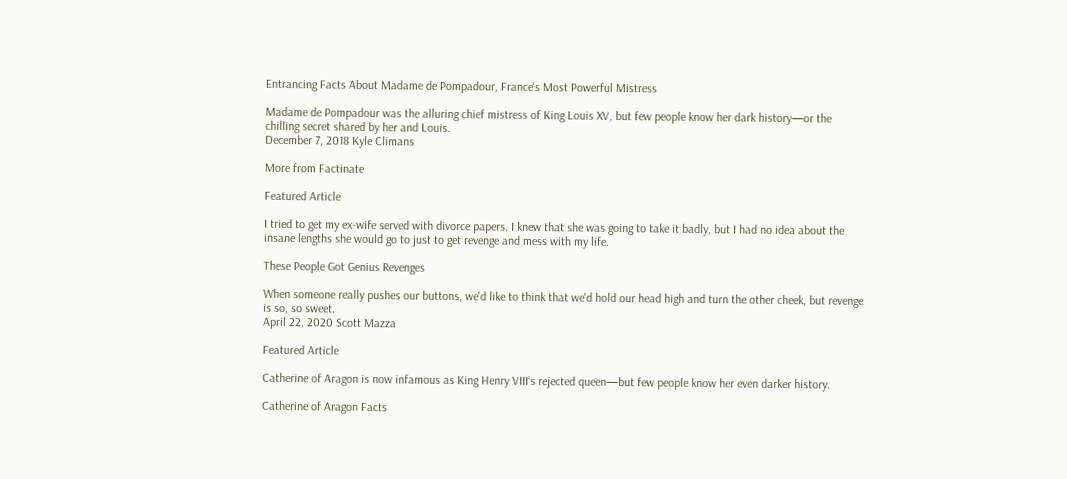Entrancing Facts About Madame de Pompadour, France's Most Powerful Mistress

Madame de Pompadour was the alluring chief mistress of King Louis XV, but few people know her dark history—or the chilling secret shared by her and Louis.
December 7, 2018 Kyle Climans

More from Factinate

Featured Article

I tried to get my ex-wife served with divorce papers. I knew that she was going to take it badly, but I had no idea about the insane lengths she would go to just to get revenge and mess with my life.

These People Got Genius Revenges

When someone really pushes our buttons, we'd like to think that we'd hold our head high and turn the other cheek, but revenge is so, so sweet.
April 22, 2020 Scott Mazza

Featured Article

Catherine of Aragon is now infamous as King Henry VIII’s rejected queen—but few people know her even darker history.

Catherine of Aragon Facts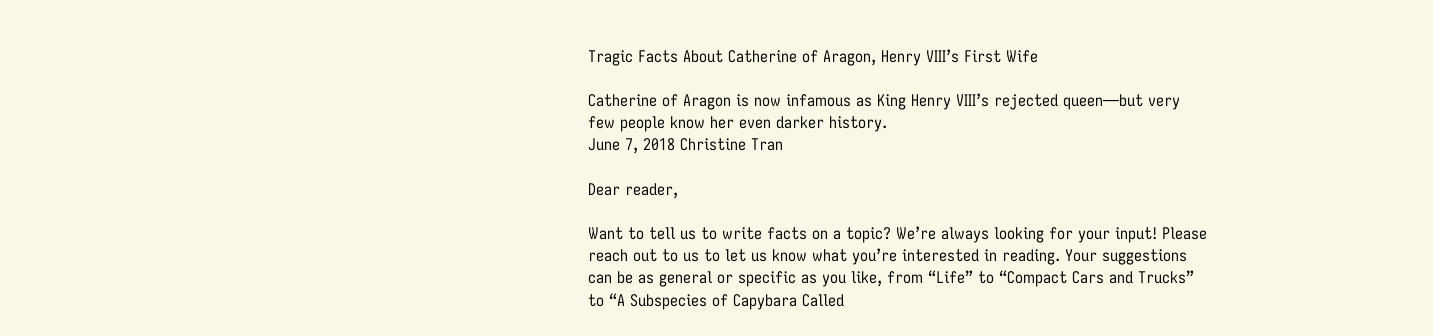Tragic Facts About Catherine of Aragon, Henry VIII’s First Wife

Catherine of Aragon is now infamous as King Henry VIII’s rejected queen—but very few people know her even darker history.
June 7, 2018 Christine Tran

Dear reader,

Want to tell us to write facts on a topic? We’re always looking for your input! Please reach out to us to let us know what you’re interested in reading. Your suggestions can be as general or specific as you like, from “Life” to “Compact Cars and Trucks” to “A Subspecies of Capybara Called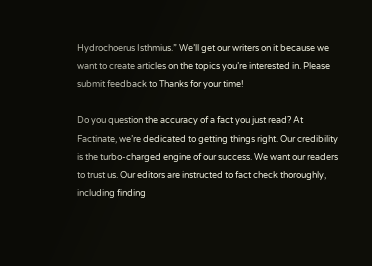Hydrochoerus Isthmius.” We’ll get our writers on it because we want to create articles on the topics you’re interested in. Please submit feedback to Thanks for your time!

Do you question the accuracy of a fact you just read? At Factinate, we’re dedicated to getting things right. Our credibility is the turbo-charged engine of our success. We want our readers to trust us. Our editors are instructed to fact check thoroughly, including finding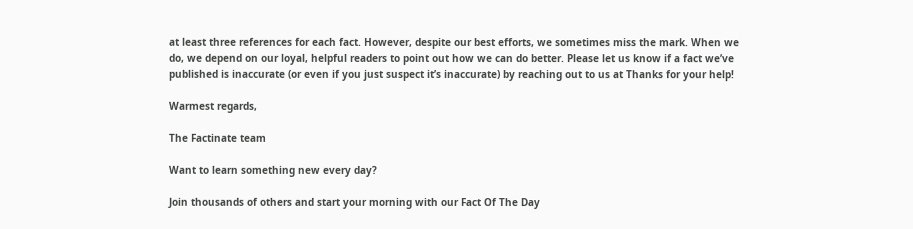at least three references for each fact. However, despite our best efforts, we sometimes miss the mark. When we do, we depend on our loyal, helpful readers to point out how we can do better. Please let us know if a fact we’ve published is inaccurate (or even if you just suspect it’s inaccurate) by reaching out to us at Thanks for your help!

Warmest regards,

The Factinate team

Want to learn something new every day?

Join thousands of others and start your morning with our Fact Of The Day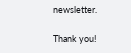newsletter.

Thank you!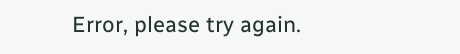Error, please try again.